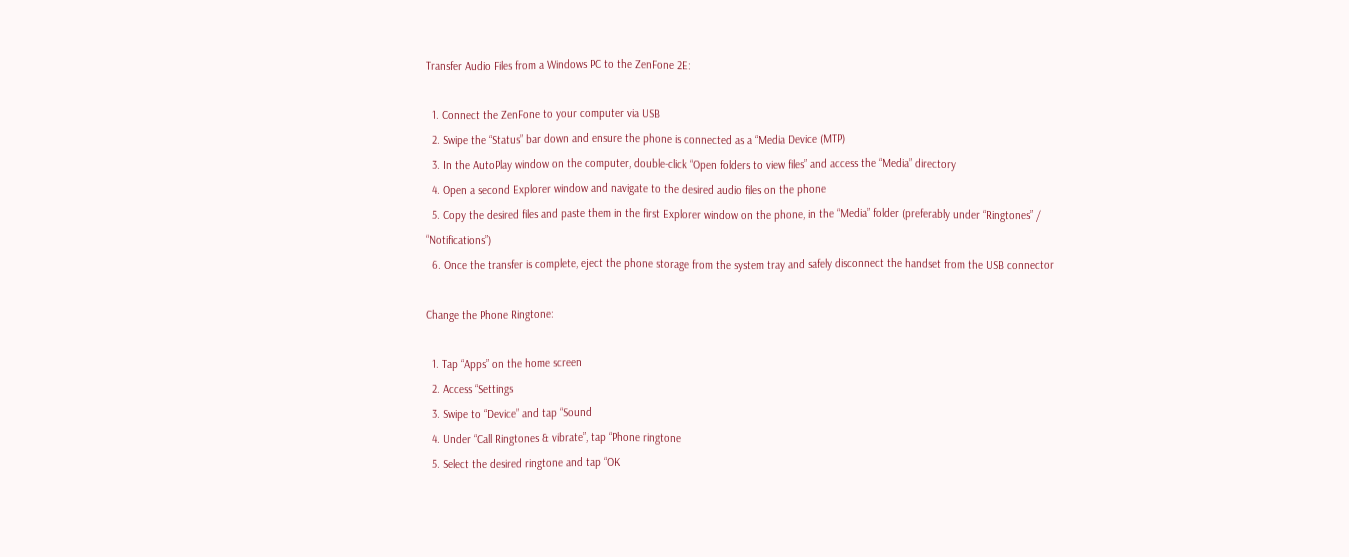Transfer Audio Files from a Windows PC to the ZenFone 2E:

  1. Connect the ZenFone to your computer via USB
  2. Swipe the “Status” bar down and ensure the phone is connected as a “Media Device (MTP)
  3. In the AutoPlay window on the computer, double-click “Open folders to view files” and access the “Media” directory
  4. Open a second Explorer window and navigate to the desired audio files on the phone
  5. Copy the desired files and paste them in the first Explorer window on the phone, in the “Media” folder (preferably under “Ringtones” / “Notifications”)
  6. Once the transfer is complete, eject the phone storage from the system tray and safely disconnect the handset from the USB connector

Change the Phone Ringtone:

  1. Tap “Apps” on the home screen
  2. Access “Settings
  3. Swipe to “Device” and tap “Sound
  4. Under “Call Ringtones & vibrate”, tap “Phone ringtone
  5. Select the desired ringtone and tap “OK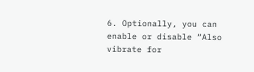6. Optionally, you can enable or disable “Also vibrate for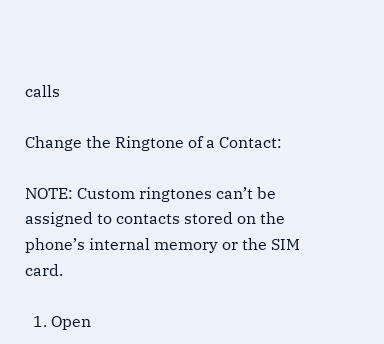calls

Change the Ringtone of a Contact:

NOTE: Custom ringtones can’t be assigned to contacts stored on the phone’s internal memory or the SIM card.

  1. Open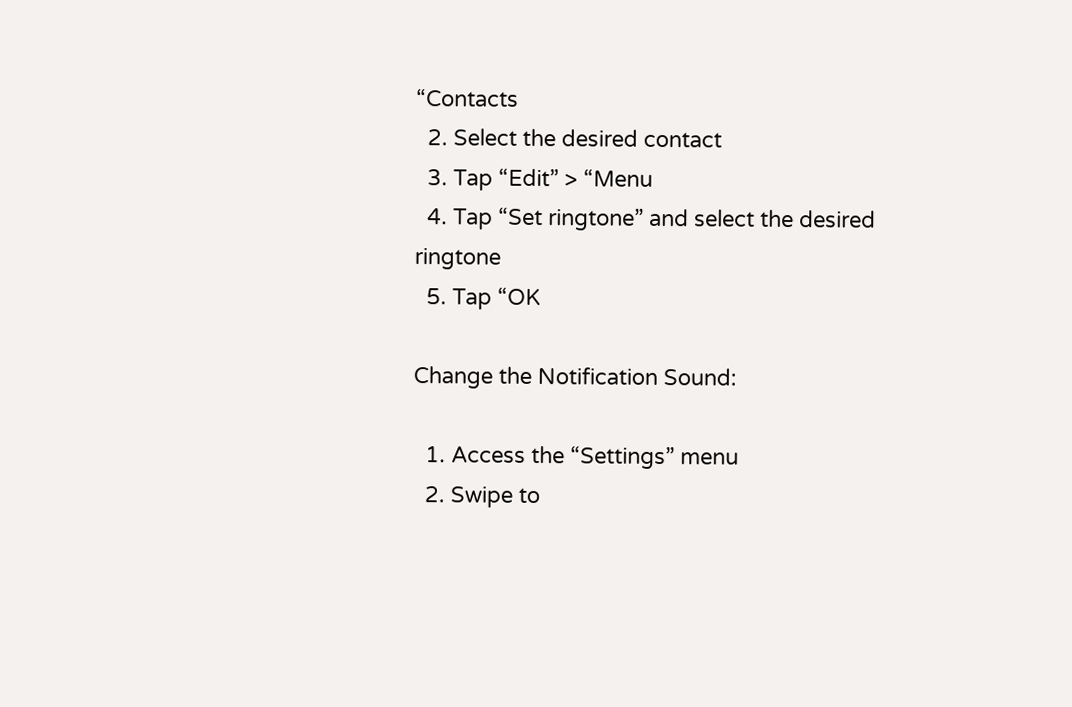“Contacts
  2. Select the desired contact
  3. Tap “Edit” > “Menu
  4. Tap “Set ringtone” and select the desired ringtone
  5. Tap “OK

Change the Notification Sound:

  1. Access the “Settings” menu
  2. Swipe to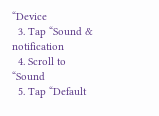“Device
  3. Tap “Sound & notification
  4. Scroll to “Sound
  5. Tap “Default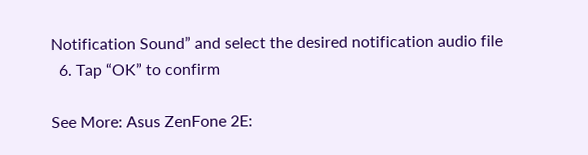Notification Sound” and select the desired notification audio file
  6. Tap “OK” to confirm

See More: Asus ZenFone 2E: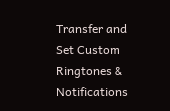Transfer and Set Custom Ringtones & Notifications